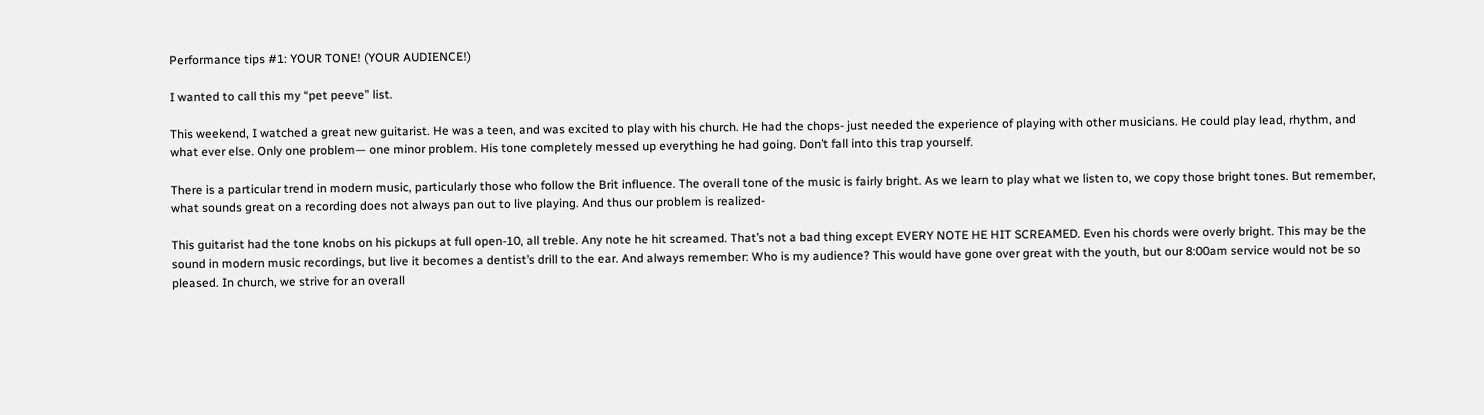Performance tips #1: YOUR TONE! (YOUR AUDIENCE!)

I wanted to call this my “pet peeve” list.

This weekend, I watched a great new guitarist. He was a teen, and was excited to play with his church. He had the chops- just needed the experience of playing with other musicians. He could play lead, rhythm, and what ever else. Only one problem— one minor problem. His tone completely messed up everything he had going. Don’t fall into this trap yourself.

There is a particular trend in modern music, particularly those who follow the Brit influence. The overall tone of the music is fairly bright. As we learn to play what we listen to, we copy those bright tones. But remember, what sounds great on a recording does not always pan out to live playing. And thus our problem is realized-

This guitarist had the tone knobs on his pickups at full open-10, all treble. Any note he hit screamed. That’s not a bad thing except EVERY NOTE HE HIT SCREAMED. Even his chords were overly bright. This may be the sound in modern music recordings, but live it becomes a dentist’s drill to the ear. And always remember: Who is my audience? This would have gone over great with the youth, but our 8:00am service would not be so pleased. In church, we strive for an overall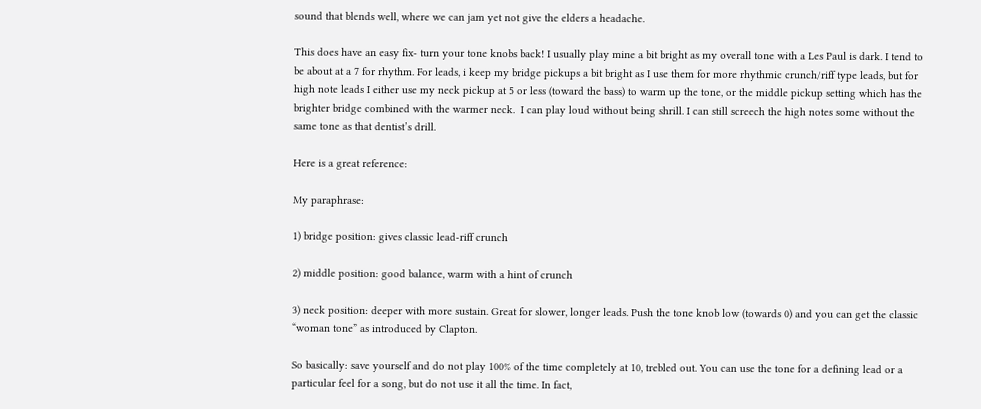sound that blends well, where we can jam yet not give the elders a headache.

This does have an easy fix- turn your tone knobs back! I usually play mine a bit bright as my overall tone with a Les Paul is dark. I tend to be about at a 7 for rhythm. For leads, i keep my bridge pickups a bit bright as I use them for more rhythmic crunch/riff type leads, but for high note leads I either use my neck pickup at 5 or less (toward the bass) to warm up the tone, or the middle pickup setting which has the brighter bridge combined with the warmer neck.  I can play loud without being shrill. I can still screech the high notes some without the same tone as that dentist’s drill.

Here is a great reference:

My paraphrase:

1) bridge position: gives classic lead-riff crunch

2) middle position: good balance, warm with a hint of crunch

3) neck position: deeper with more sustain. Great for slower, longer leads. Push the tone knob low (towards 0) and you can get the classic “woman tone” as introduced by Clapton.

So basically: save yourself and do not play 100% of the time completely at 10, trebled out. You can use the tone for a defining lead or a particular feel for a song, but do not use it all the time. In fact,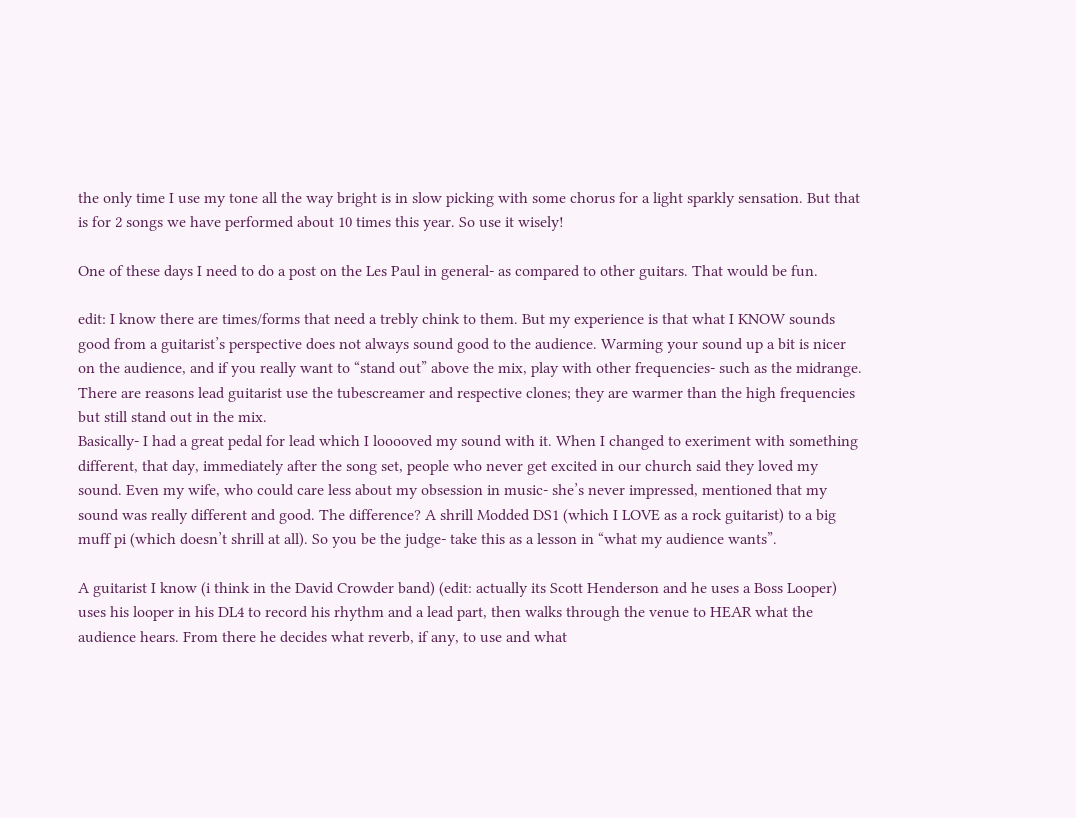the only time I use my tone all the way bright is in slow picking with some chorus for a light sparkly sensation. But that is for 2 songs we have performed about 10 times this year. So use it wisely!

One of these days I need to do a post on the Les Paul in general- as compared to other guitars. That would be fun.

edit: I know there are times/forms that need a trebly chink to them. But my experience is that what I KNOW sounds good from a guitarist’s perspective does not always sound good to the audience. Warming your sound up a bit is nicer on the audience, and if you really want to “stand out” above the mix, play with other frequencies- such as the midrange. There are reasons lead guitarist use the tubescreamer and respective clones; they are warmer than the high frequencies but still stand out in the mix.
Basically- I had a great pedal for lead which I looooved my sound with it. When I changed to exeriment with something different, that day, immediately after the song set, people who never get excited in our church said they loved my sound. Even my wife, who could care less about my obsession in music- she’s never impressed, mentioned that my sound was really different and good. The difference? A shrill Modded DS1 (which I LOVE as a rock guitarist) to a big muff pi (which doesn’t shrill at all). So you be the judge- take this as a lesson in “what my audience wants”.

A guitarist I know (i think in the David Crowder band) (edit: actually its Scott Henderson and he uses a Boss Looper) uses his looper in his DL4 to record his rhythm and a lead part, then walks through the venue to HEAR what the audience hears. From there he decides what reverb, if any, to use and what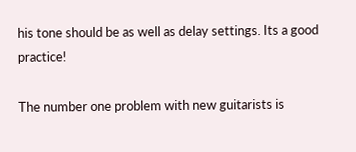his tone should be as well as delay settings. Its a good practice!

The number one problem with new guitarists is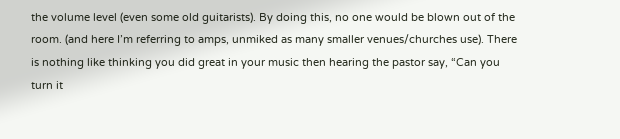the volume level (even some old guitarists). By doing this, no one would be blown out of the room. (and here I’m referring to amps, unmiked as many smaller venues/churches use). There is nothing like thinking you did great in your music then hearing the pastor say, “Can you turn it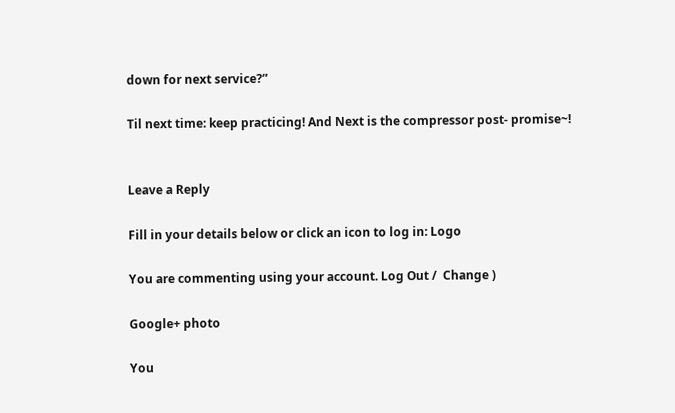down for next service?”

Til next time: keep practicing! And Next is the compressor post- promise~!


Leave a Reply

Fill in your details below or click an icon to log in: Logo

You are commenting using your account. Log Out /  Change )

Google+ photo

You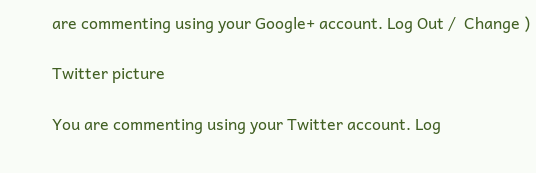are commenting using your Google+ account. Log Out /  Change )

Twitter picture

You are commenting using your Twitter account. Log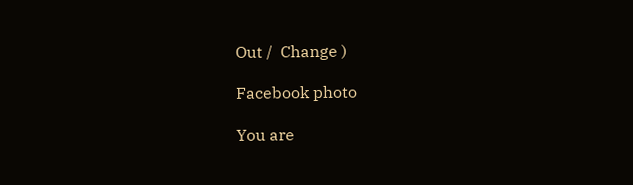Out /  Change )

Facebook photo

You are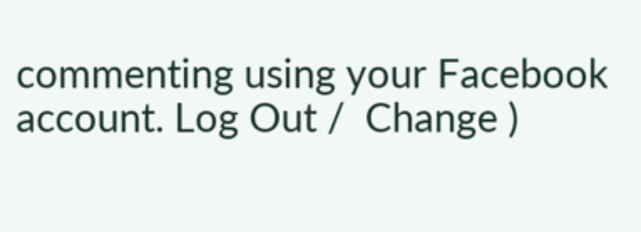commenting using your Facebook account. Log Out /  Change )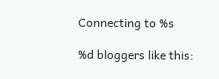Connecting to %s

%d bloggers like this: